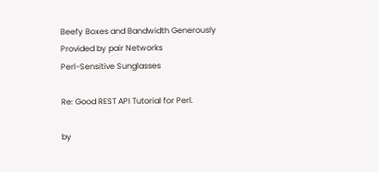Beefy Boxes and Bandwidth Generously Provided by pair Networks
Perl-Sensitive Sunglasses

Re: Good REST API Tutorial for Perl.

by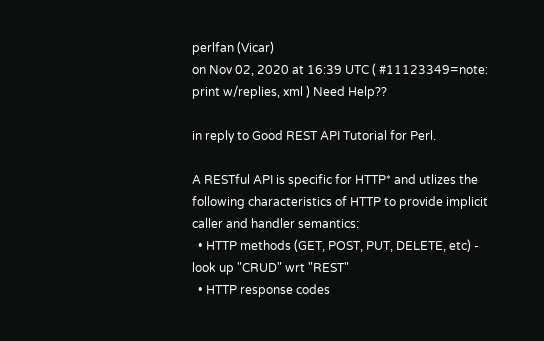perlfan (Vicar)
on Nov 02, 2020 at 16:39 UTC ( #11123349=note: print w/replies, xml ) Need Help??

in reply to Good REST API Tutorial for Perl.

A RESTful API is specific for HTTP* and utlizes the following characteristics of HTTP to provide implicit caller and handler semantics:
  • HTTP methods (GET, POST, PUT, DELETE, etc) - look up "CRUD" wrt "REST"
  • HTTP response codes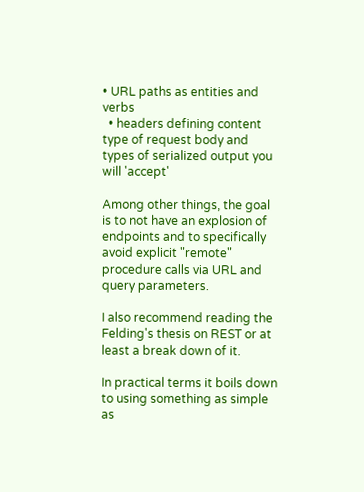• URL paths as entities and verbs
  • headers defining content type of request body and types of serialized output you will 'accept'

Among other things, the goal is to not have an explosion of endpoints and to specifically avoid explicit "remote" procedure calls via URL and query parameters.

I also recommend reading the Felding's thesis on REST or at least a break down of it.

In practical terms it boils down to using something as simple as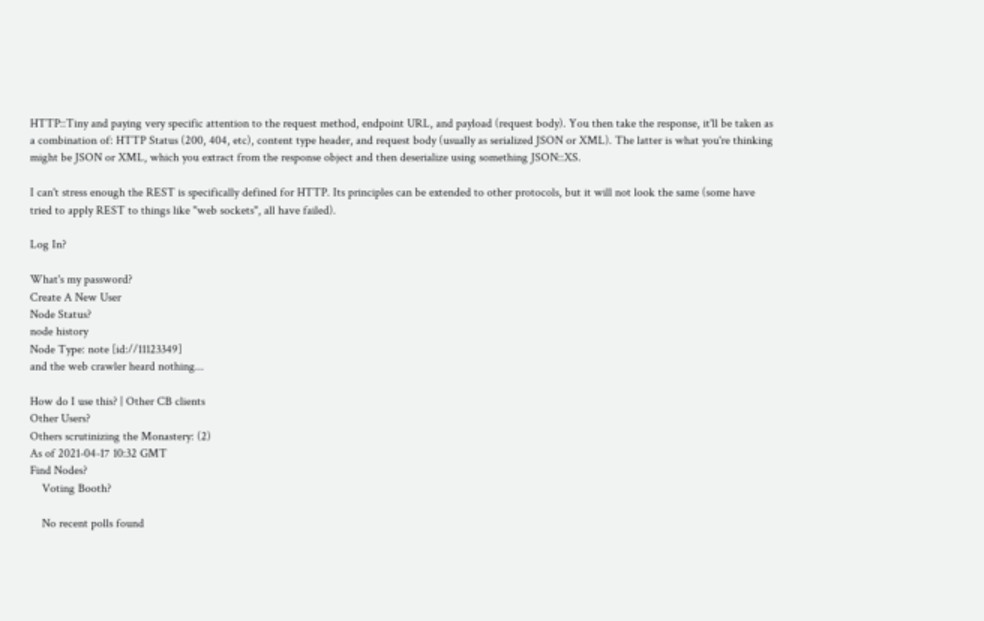HTTP::Tiny and paying very specific attention to the request method, endpoint URL, and payload (request body). You then take the response, it'll be taken as a combination of: HTTP Status (200, 404, etc), content type header, and request body (usually as serialized JSON or XML). The latter is what you're thinking might be JSON or XML, which you extract from the response object and then deserialize using something JSON::XS.

I can't stress enough the REST is specifically defined for HTTP. Its principles can be extended to other protocols, but it will not look the same (some have tried to apply REST to things like "web sockets", all have failed).

Log In?

What's my password?
Create A New User
Node Status?
node history
Node Type: note [id://11123349]
and the web crawler heard nothing...

How do I use this? | Other CB clients
Other Users?
Others scrutinizing the Monastery: (2)
As of 2021-04-17 10:32 GMT
Find Nodes?
    Voting Booth?

    No recent polls found